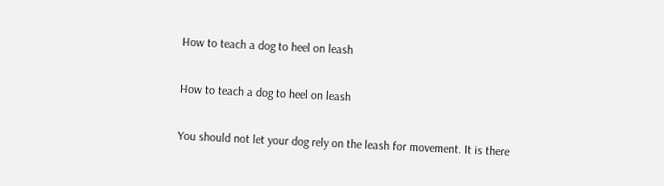How to teach a dog to heel on leash

How to teach a dog to heel on leash

You should not let your dog rely on the leash for movement. It is there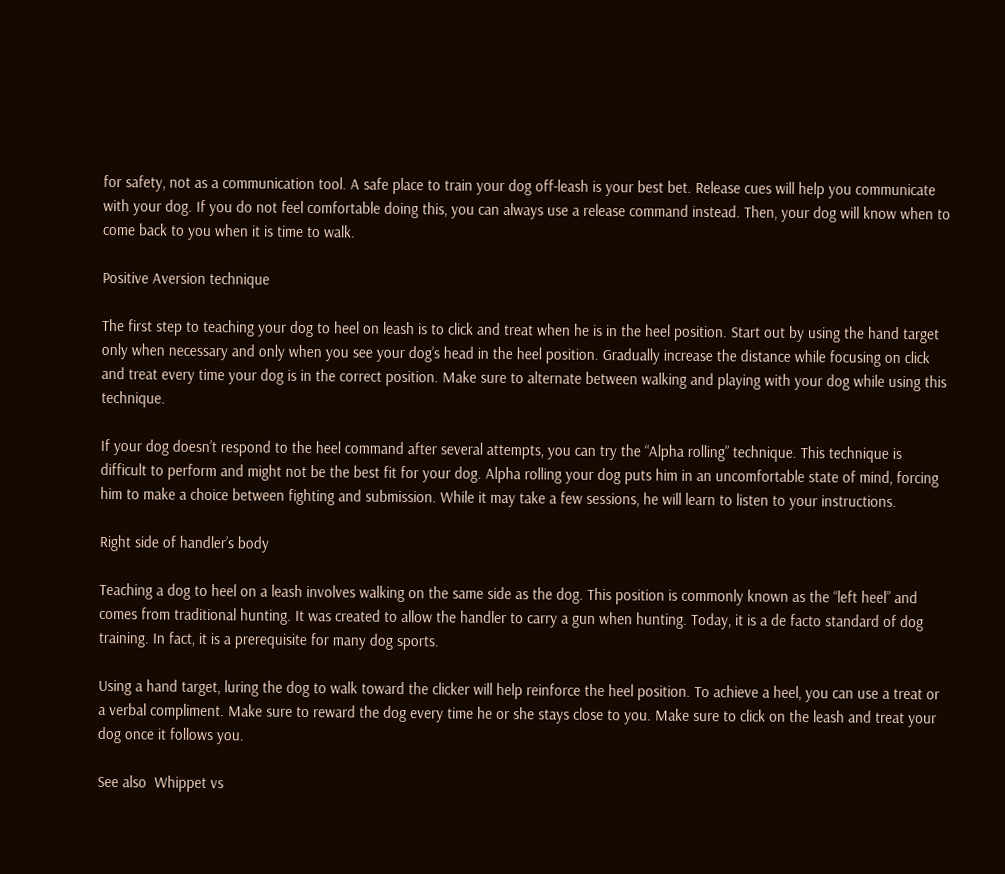for safety, not as a communication tool. A safe place to train your dog off-leash is your best bet. Release cues will help you communicate with your dog. If you do not feel comfortable doing this, you can always use a release command instead. Then, your dog will know when to come back to you when it is time to walk.

Positive Aversion technique

The first step to teaching your dog to heel on leash is to click and treat when he is in the heel position. Start out by using the hand target only when necessary and only when you see your dog’s head in the heel position. Gradually increase the distance while focusing on click and treat every time your dog is in the correct position. Make sure to alternate between walking and playing with your dog while using this technique.

If your dog doesn’t respond to the heel command after several attempts, you can try the “Alpha rolling” technique. This technique is difficult to perform and might not be the best fit for your dog. Alpha rolling your dog puts him in an uncomfortable state of mind, forcing him to make a choice between fighting and submission. While it may take a few sessions, he will learn to listen to your instructions.

Right side of handler’s body

Teaching a dog to heel on a leash involves walking on the same side as the dog. This position is commonly known as the “left heel” and comes from traditional hunting. It was created to allow the handler to carry a gun when hunting. Today, it is a de facto standard of dog training. In fact, it is a prerequisite for many dog sports.

Using a hand target, luring the dog to walk toward the clicker will help reinforce the heel position. To achieve a heel, you can use a treat or a verbal compliment. Make sure to reward the dog every time he or she stays close to you. Make sure to click on the leash and treat your dog once it follows you.

See also  Whippet vs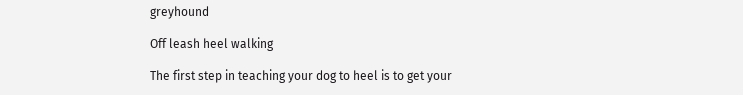greyhound

Off leash heel walking

The first step in teaching your dog to heel is to get your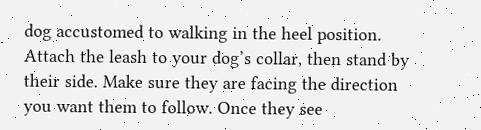dog accustomed to walking in the heel position. Attach the leash to your dog’s collar, then stand by their side. Make sure they are facing the direction you want them to follow. Once they see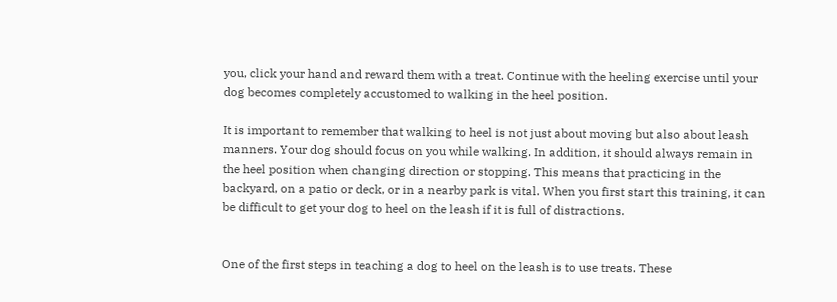you, click your hand and reward them with a treat. Continue with the heeling exercise until your dog becomes completely accustomed to walking in the heel position.

It is important to remember that walking to heel is not just about moving but also about leash manners. Your dog should focus on you while walking. In addition, it should always remain in the heel position when changing direction or stopping. This means that practicing in the backyard, on a patio or deck, or in a nearby park is vital. When you first start this training, it can be difficult to get your dog to heel on the leash if it is full of distractions.


One of the first steps in teaching a dog to heel on the leash is to use treats. These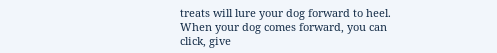treats will lure your dog forward to heel. When your dog comes forward, you can click, give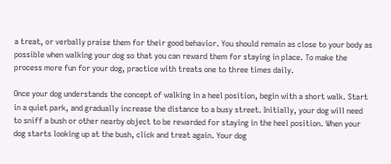a treat, or verbally praise them for their good behavior. You should remain as close to your body as possible when walking your dog so that you can reward them for staying in place. To make the process more fun for your dog, practice with treats one to three times daily.

Once your dog understands the concept of walking in a heel position, begin with a short walk. Start in a quiet park, and gradually increase the distance to a busy street. Initially, your dog will need to sniff a bush or other nearby object to be rewarded for staying in the heel position. When your dog starts looking up at the bush, click and treat again. Your dog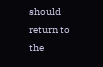should return to the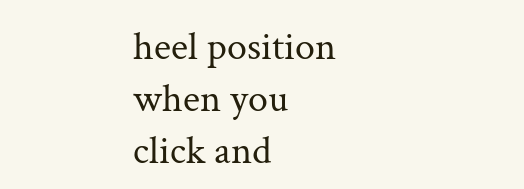heel position when you click and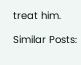treat him.

Similar Posts: